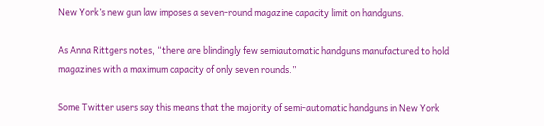New York’s new gun law imposes a seven-round magazine capacity limit on handguns.

As Anna Rittgers notes, “there are blindingly few semiautomatic handguns manufactured to hold magazines with a maximum capacity of only seven rounds.”

Some Twitter users say this means that the majority of semi-automatic handguns in New York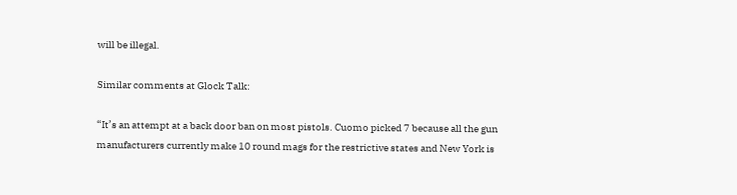will be illegal.

Similar comments at Glock Talk:

“It’s an attempt at a back door ban on most pistols. Cuomo picked 7 because all the gun manufacturers currently make 10 round mags for the restrictive states and New York is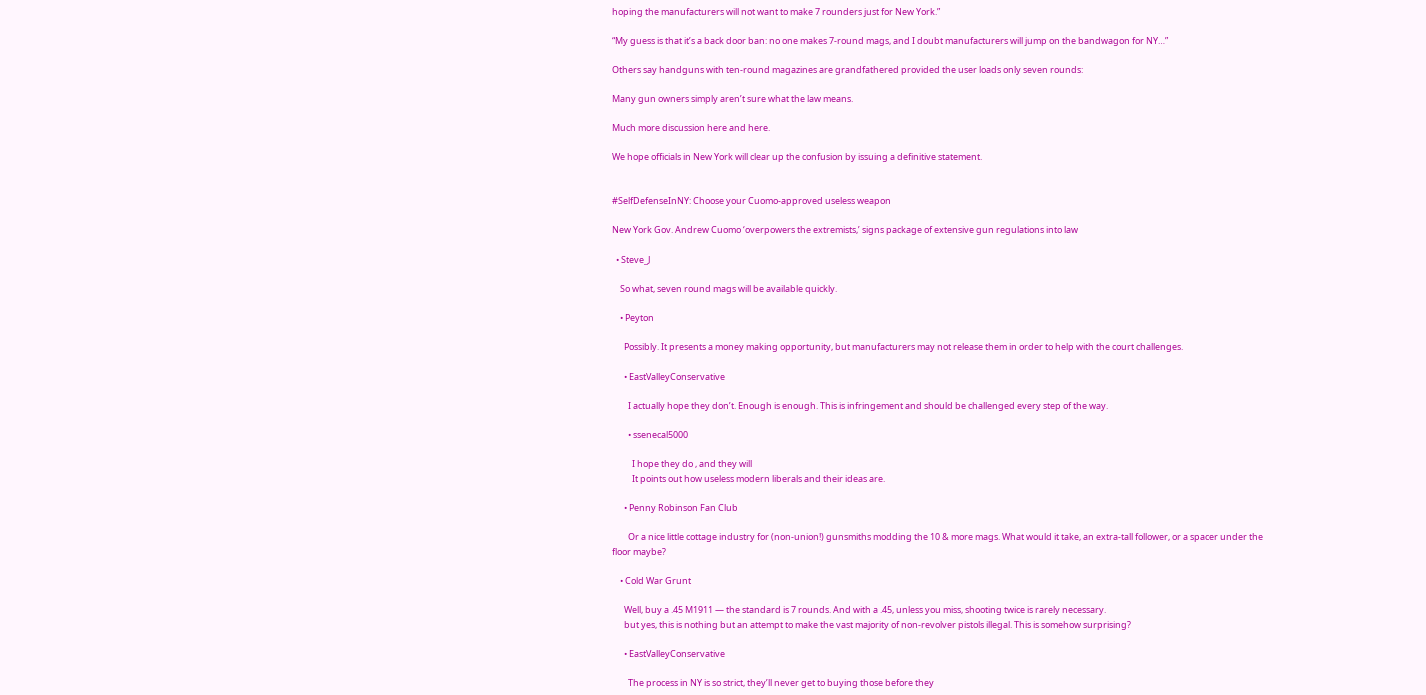hoping the manufacturers will not want to make 7 rounders just for New York.”

“My guess is that it’s a back door ban: no one makes 7-round mags, and I doubt manufacturers will jump on the bandwagon for NY…”

Others say handguns with ten-round magazines are grandfathered provided the user loads only seven rounds:

Many gun owners simply aren’t sure what the law means.

Much more discussion here and here.

We hope officials in New York will clear up the confusion by issuing a definitive statement.


#SelfDefenseInNY: Choose your Cuomo-approved useless weapon

New York Gov. Andrew Cuomo ‘overpowers the extremists,’ signs package of extensive gun regulations into law

  • Steve_J

    So what, seven round mags will be available quickly.

    • Peyton

      Possibly. It presents a money making opportunity, but manufacturers may not release them in order to help with the court challenges.

      • EastValleyConservative

        I actually hope they don’t. Enough is enough. This is infringement and should be challenged every step of the way.

        • ssenecal5000

          I hope they do , and they will
          It points out how useless modern liberals and their ideas are.

      • Penny Robinson Fan Club

        Or a nice little cottage industry for (non-union!) gunsmiths modding the 10 & more mags. What would it take, an extra-tall follower, or a spacer under the floor maybe?

    • Cold War Grunt

      Well, buy a .45 M1911 — the standard is 7 rounds. And with a .45, unless you miss, shooting twice is rarely necessary.
      but yes, this is nothing but an attempt to make the vast majority of non-revolver pistols illegal. This is somehow surprising?

      • EastValleyConservative

        The process in NY is so strict, they’ll never get to buying those before they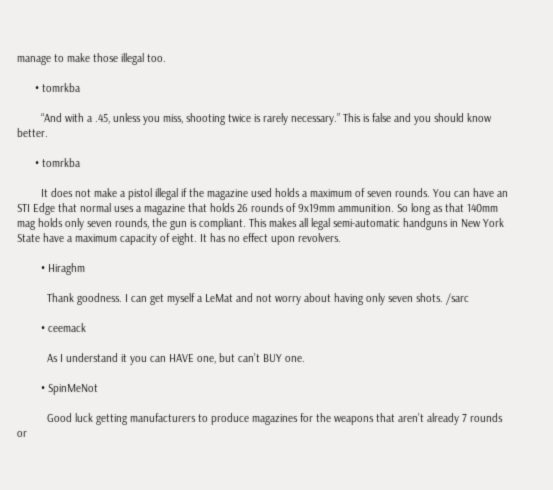manage to make those illegal too.

      • tomrkba

        “And with a .45, unless you miss, shooting twice is rarely necessary.” This is false and you should know better.

      • tomrkba

        It does not make a pistol illegal if the magazine used holds a maximum of seven rounds. You can have an STI Edge that normal uses a magazine that holds 26 rounds of 9x19mm ammunition. So long as that 140mm mag holds only seven rounds, the gun is compliant. This makes all legal semi-automatic handguns in New York State have a maximum capacity of eight. It has no effect upon revolvers.

        • Hiraghm

          Thank goodness. I can get myself a LeMat and not worry about having only seven shots. /sarc

        • ceemack

          As I understand it you can HAVE one, but can’t BUY one.

        • SpinMeNot

          Good luck getting manufacturers to produce magazines for the weapons that aren’t already 7 rounds or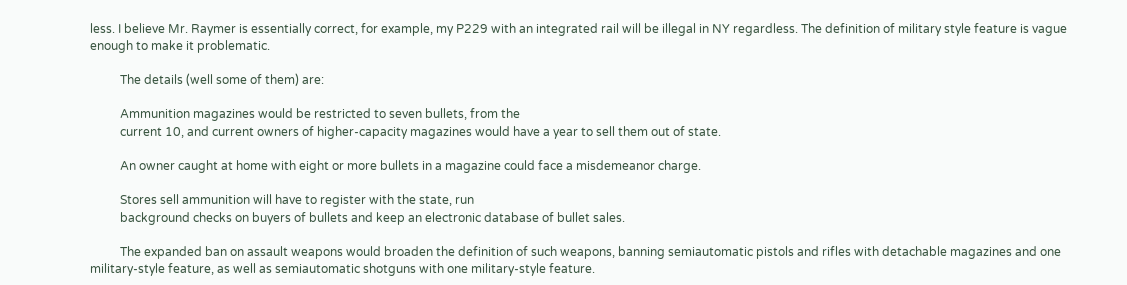less. I believe Mr. Raymer is essentially correct, for example, my P229 with an integrated rail will be illegal in NY regardless. The definition of military style feature is vague enough to make it problematic.

          The details (well some of them) are:

          Ammunition magazines would be restricted to seven bullets, from the
          current 10, and current owners of higher-capacity magazines would have a year to sell them out of state.

          An owner caught at home with eight or more bullets in a magazine could face a misdemeanor charge.

          Stores sell ammunition will have to register with the state, run
          background checks on buyers of bullets and keep an electronic database of bullet sales.

          The expanded ban on assault weapons would broaden the definition of such weapons, banning semiautomatic pistols and rifles with detachable magazines and one military-style feature, as well as semiautomatic shotguns with one military-style feature.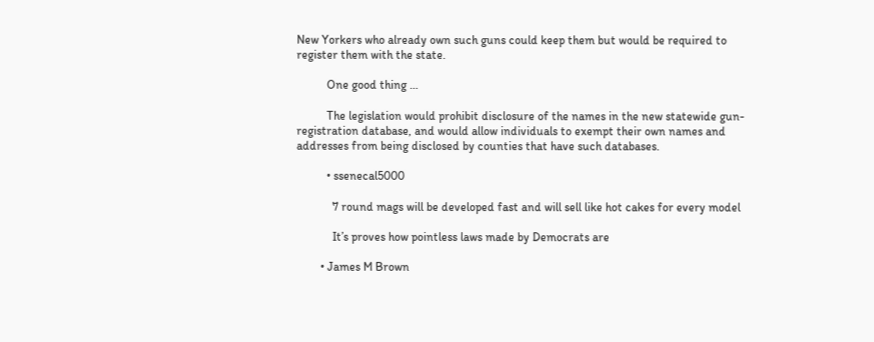New Yorkers who already own such guns could keep them but would be required to register them with the state.

          One good thing …

          The legislation would prohibit disclosure of the names in the new statewide gun-registration database, and would allow individuals to exempt their own names and addresses from being disclosed by counties that have such databases.

          • ssenecal5000

            7 round mags will be developed fast and will sell like hot cakes for every model

            It’s proves how pointless laws made by Democrats are

        • James M Brown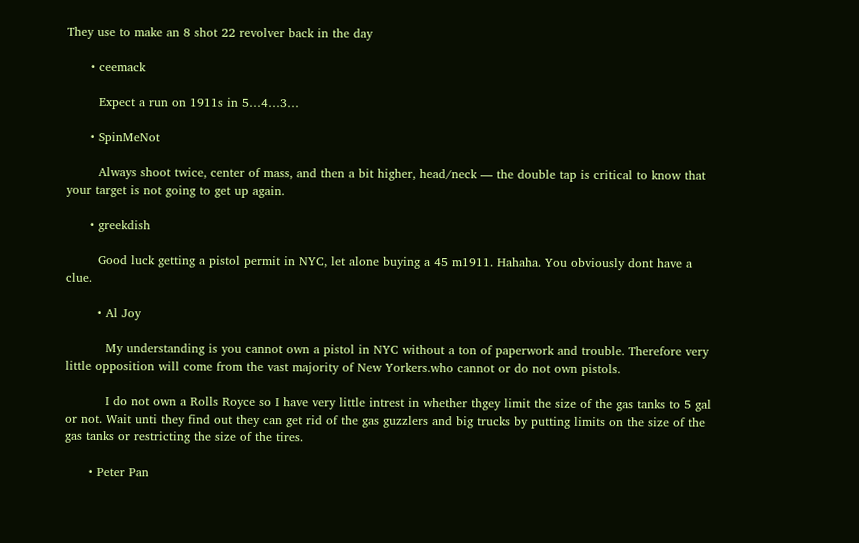They use to make an 8 shot 22 revolver back in the day

      • ceemack

        Expect a run on 1911s in 5…4…3…

      • SpinMeNot

        Always shoot twice, center of mass, and then a bit higher, head/neck — the double tap is critical to know that your target is not going to get up again.

      • greekdish

        Good luck getting a pistol permit in NYC, let alone buying a 45 m1911. Hahaha. You obviously dont have a clue.

        • Al Joy

          My understanding is you cannot own a pistol in NYC without a ton of paperwork and trouble. Therefore very little opposition will come from the vast majority of New Yorkers.who cannot or do not own pistols.

          I do not own a Rolls Royce so I have very little intrest in whether thgey limit the size of the gas tanks to 5 gal or not. Wait unti they find out they can get rid of the gas guzzlers and big trucks by putting limits on the size of the gas tanks or restricting the size of the tires.

      • Peter Pan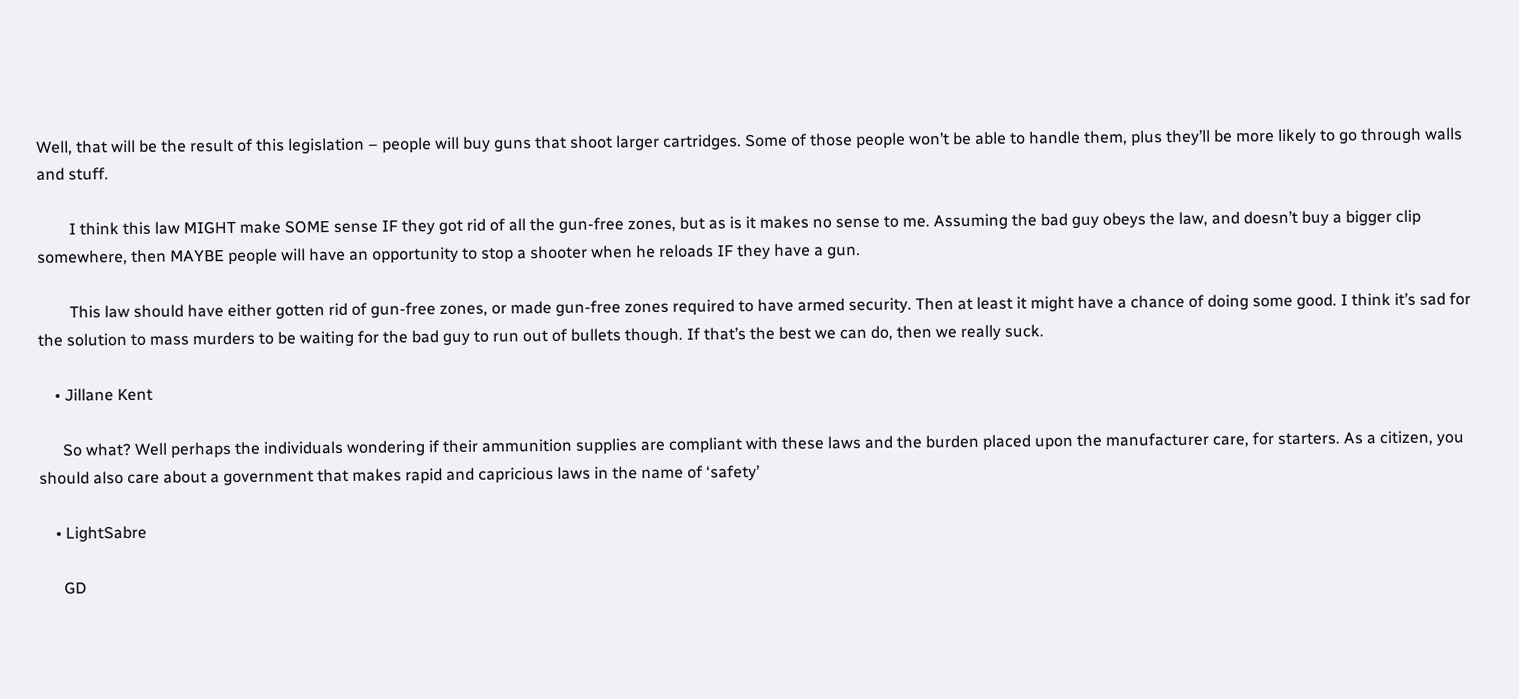Well, that will be the result of this legislation – people will buy guns that shoot larger cartridges. Some of those people won’t be able to handle them, plus they’ll be more likely to go through walls and stuff.

        I think this law MIGHT make SOME sense IF they got rid of all the gun-free zones, but as is it makes no sense to me. Assuming the bad guy obeys the law, and doesn’t buy a bigger clip somewhere, then MAYBE people will have an opportunity to stop a shooter when he reloads IF they have a gun.

        This law should have either gotten rid of gun-free zones, or made gun-free zones required to have armed security. Then at least it might have a chance of doing some good. I think it’s sad for the solution to mass murders to be waiting for the bad guy to run out of bullets though. If that’s the best we can do, then we really suck.

    • Jillane Kent

      So what? Well perhaps the individuals wondering if their ammunition supplies are compliant with these laws and the burden placed upon the manufacturer care, for starters. As a citizen, you should also care about a government that makes rapid and capricious laws in the name of ‘safety’

    • LightSabre

      GD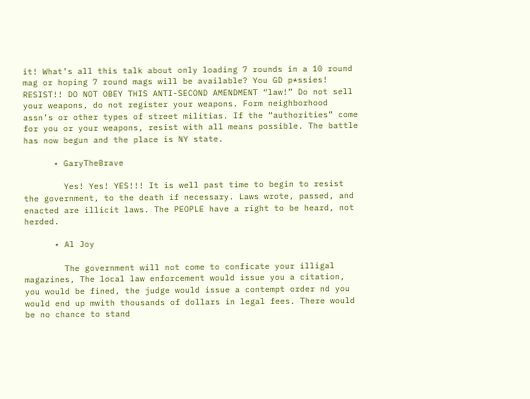it! What’s all this talk about only loading 7 rounds in a 10 round mag or hoping 7 round mags will be available? You GD p*ssies! RESIST!! DO NOT OBEY THIS ANTI-SECOND AMENDMENT “law!” Do not sell your weapons, do not register your weapons. Form neighborhood assn’s or other types of street militias. If the “authorities” come for you or your weapons, resist with all means possible. The battle has now begun and the place is NY state.

      • GaryTheBrave

        Yes! Yes! YES!!! It is well past time to begin to resist the government, to the death if necessary. Laws wrote, passed, and enacted are illicit laws. The PEOPLE have a right to be heard, not herded.

      • Al Joy

        The government will not come to conficate your illigal magazines, The local law enforcement would issue you a citation, you would be fined, the judge would issue a contempt order nd you would end up mwith thousands of dollars in legal fees. There would be no chance to stand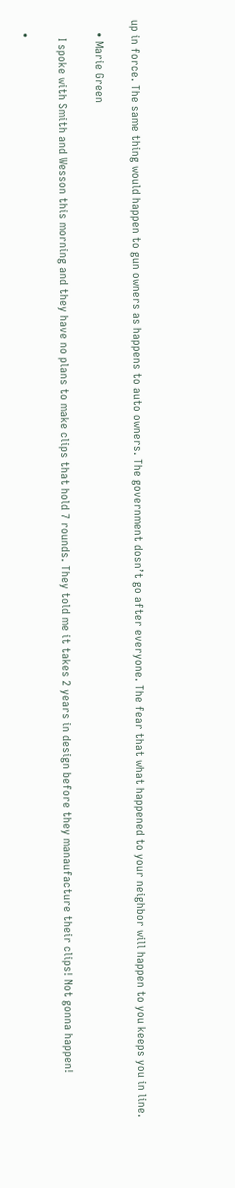up in force. The same thing would happen to gun owners as happens to auto owners. The government dosn’t go after everyone. The fear that what happened to your neighbor will happen to you keeps you in line.

    • Marie Green

      I spoke with Smith and Wesson this morning and they have no plans to make clips that hold 7 rounds. They told me it takes 2 years in design before they manaufacture their clips! Not gonna happen!

    •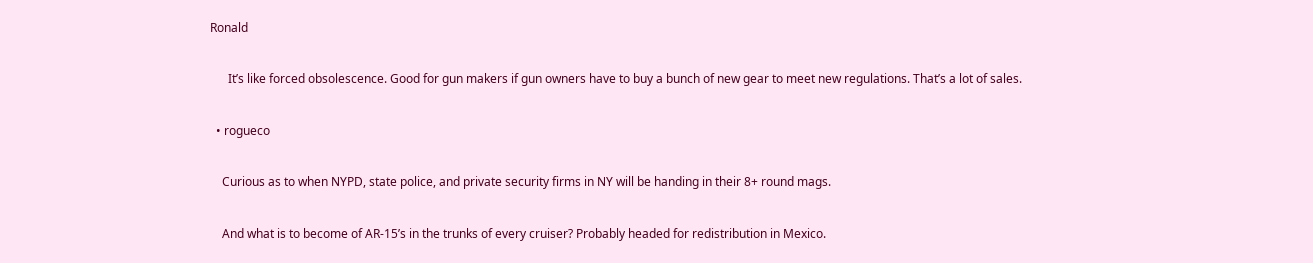Ronald

      It’s like forced obsolescence. Good for gun makers if gun owners have to buy a bunch of new gear to meet new regulations. That’s a lot of sales.

  • rogueco

    Curious as to when NYPD, state police, and private security firms in NY will be handing in their 8+ round mags.

    And what is to become of AR-15’s in the trunks of every cruiser? Probably headed for redistribution in Mexico.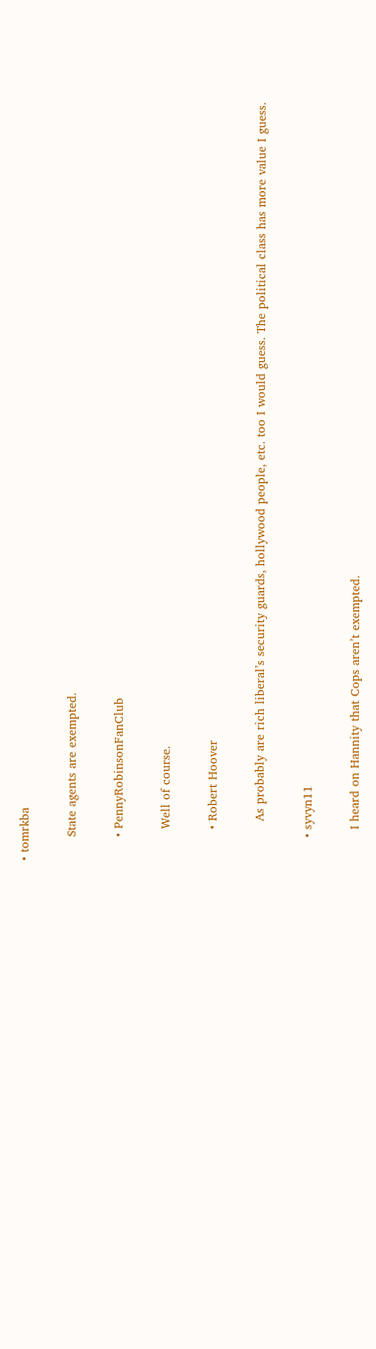• tomrkba

      State agents are exempted.

      • PennyRobinsonFanClub

        Well of course.

        • Robert Hoover

          As probably are rich liberal’s security guards, hollywood people, etc. too I would guess. The political class has more value I guess.

      • syvyn11

        I heard on Hannity that Cops aren’t exempted.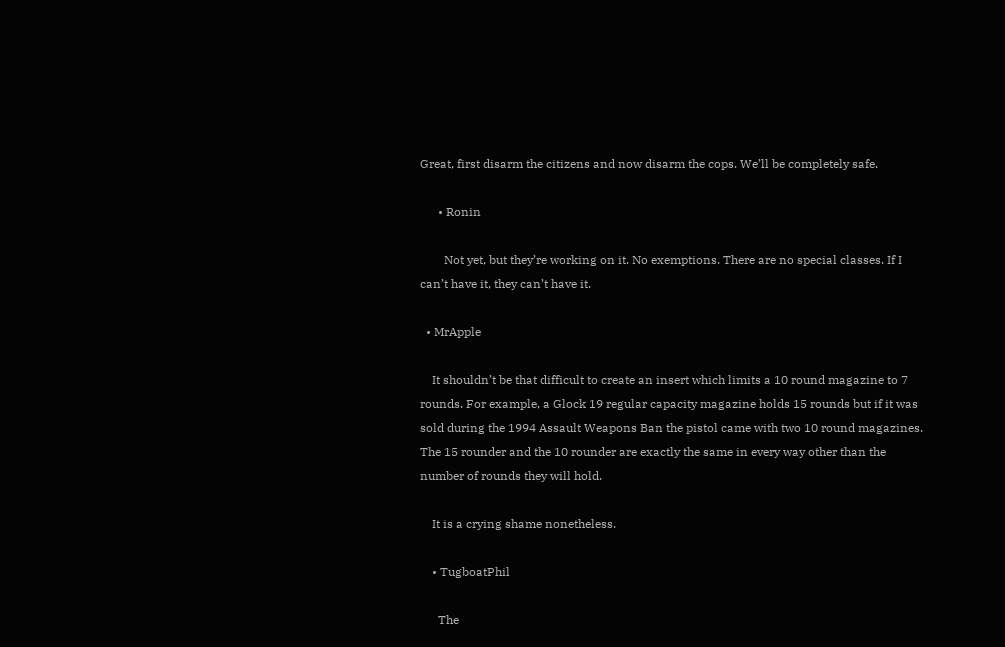Great, first disarm the citizens and now disarm the cops. We’ll be completely safe.

      • Ronin

        Not yet, but they’re working on it. No exemptions. There are no special classes. If I can’t have it, they can’t have it.

  • MrApple

    It shouldn’t be that difficult to create an insert which limits a 10 round magazine to 7 rounds. For example, a Glock 19 regular capacity magazine holds 15 rounds but if it was sold during the 1994 Assault Weapons Ban the pistol came with two 10 round magazines. The 15 rounder and the 10 rounder are exactly the same in every way other than the number of rounds they will hold.

    It is a crying shame nonetheless.

    • TugboatPhil

      The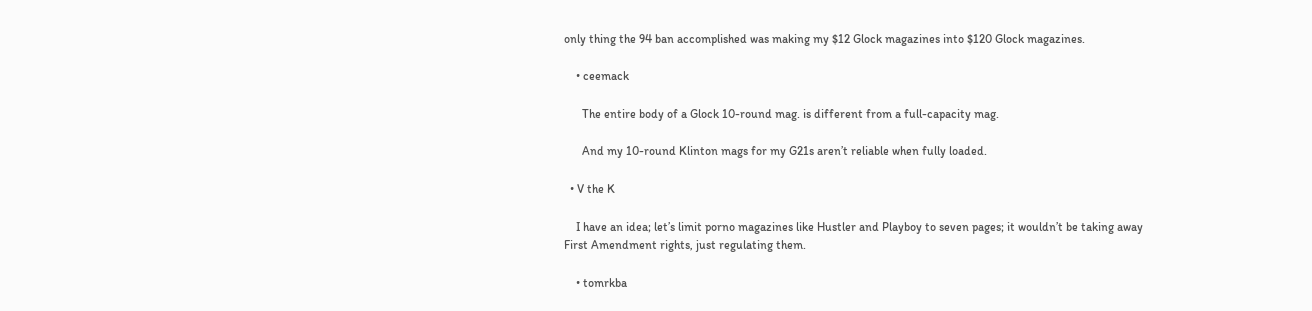only thing the 94 ban accomplished was making my $12 Glock magazines into $120 Glock magazines.

    • ceemack

      The entire body of a Glock 10-round mag. is different from a full-capacity mag.

      And my 10-round Klinton mags for my G21s aren’t reliable when fully loaded.

  • V the K

    I have an idea; let’s limit porno magazines like Hustler and Playboy to seven pages; it wouldn’t be taking away First Amendment rights, just regulating them.

    • tomrkba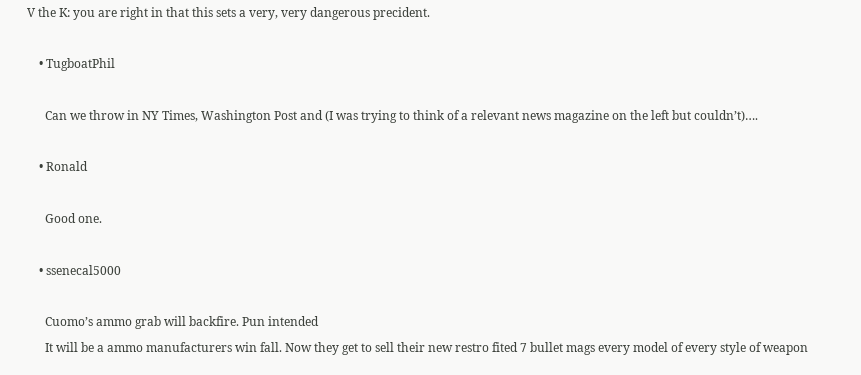V the K: you are right in that this sets a very, very dangerous precident.

    • TugboatPhil

      Can we throw in NY Times, Washington Post and (I was trying to think of a relevant news magazine on the left but couldn’t)….

    • Ronald

      Good one.

    • ssenecal5000

      Cuomo’s ammo grab will backfire. Pun intended
      It will be a ammo manufacturers win fall. Now they get to sell their new restro fited 7 bullet mags every model of every style of weapon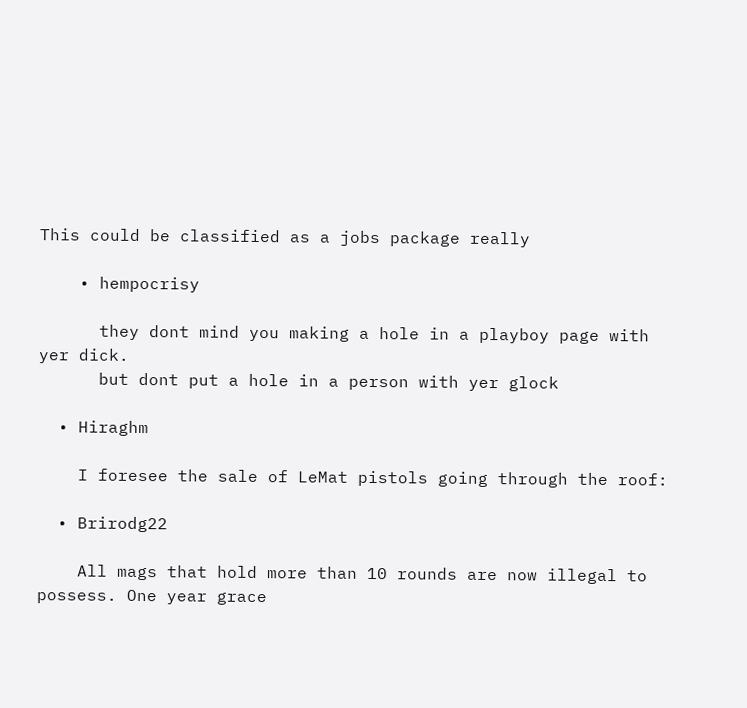This could be classified as a jobs package really

    • hempocrisy

      they dont mind you making a hole in a playboy page with yer dick.
      but dont put a hole in a person with yer glock

  • Hiraghm

    I foresee the sale of LeMat pistols going through the roof:

  • Brirodg22

    All mags that hold more than 10 rounds are now illegal to possess. One year grace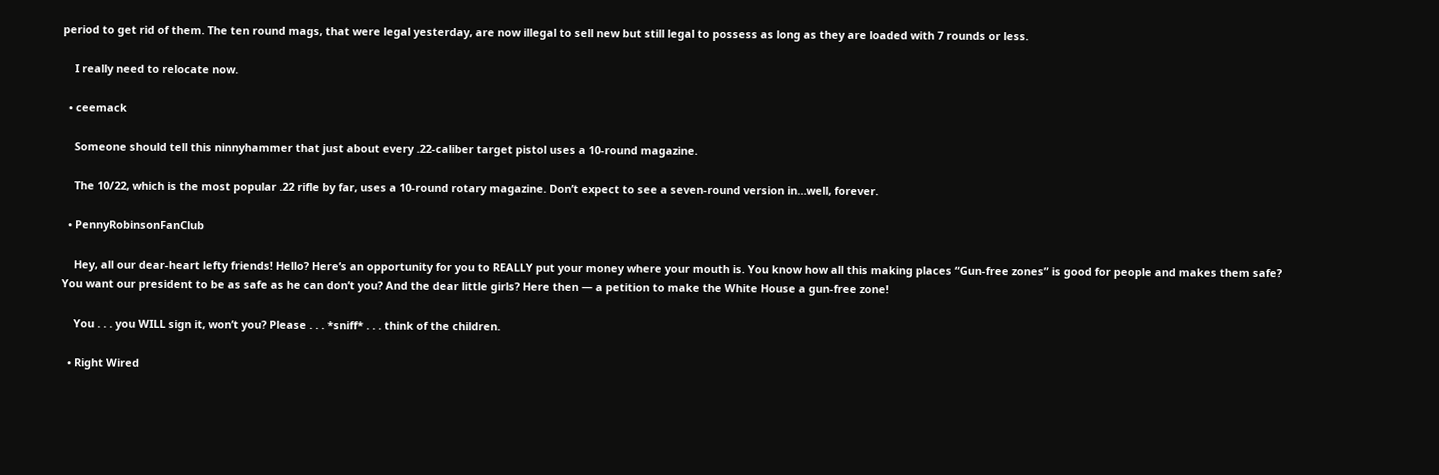period to get rid of them. The ten round mags, that were legal yesterday, are now illegal to sell new but still legal to possess as long as they are loaded with 7 rounds or less.

    I really need to relocate now.

  • ceemack

    Someone should tell this ninnyhammer that just about every .22-caliber target pistol uses a 10-round magazine.

    The 10/22, which is the most popular .22 rifle by far, uses a 10-round rotary magazine. Don’t expect to see a seven-round version in…well, forever.

  • PennyRobinsonFanClub

    Hey, all our dear-heart lefty friends! Hello? Here’s an opportunity for you to REALLY put your money where your mouth is. You know how all this making places “Gun-free zones” is good for people and makes them safe? You want our president to be as safe as he can don’t you? And the dear little girls? Here then — a petition to make the White House a gun-free zone!

    You . . . you WILL sign it, won’t you? Please . . . *sniff* . . . think of the children.

  • Right Wired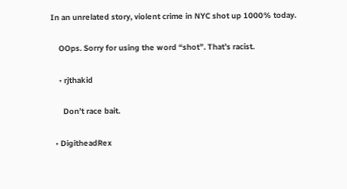In an unrelated story, violent crime in NYC shot up 1000% today.

    OOps. Sorry for using the word “shot”. That’s racist.

    • rjthakid

      Don’t race bait.

  • DigitheadRex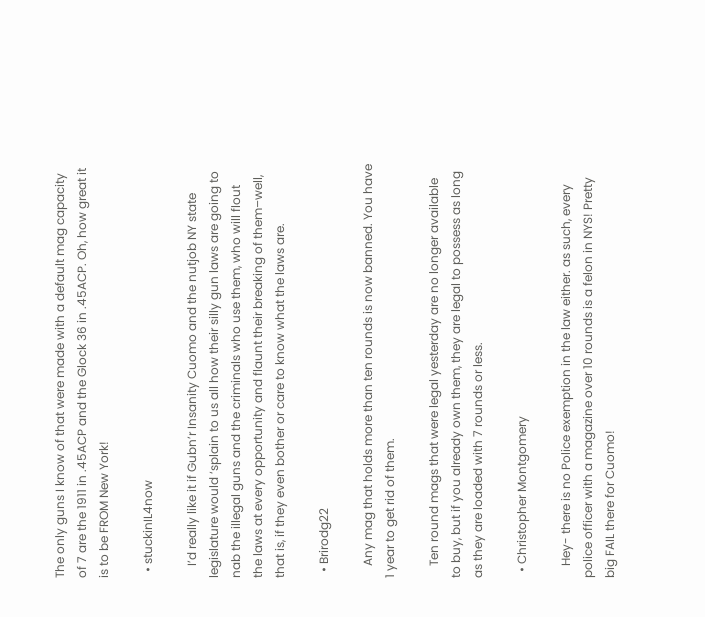The only guns I know of that were made with a default mag capacity of 7 are the 1911 in .45ACP and the Glock 36 in .45ACP. Oh, how great it is to be FROM New York!

  • stuckinIL4now

    I’d really like it if Gubn’r Insanity Cuomo and the nutjob NY state legislature would ‘splain to us all how their silly gun laws are going to nab the illegal guns and the criminals who use them, who will flout the laws at every opportunity and flaunt their breaking of them–well, that is, if they even bother or care to know what the laws are.

  • Brirodg22

    Any mag that holds more than ten rounds is now banned. You have 1 year to get rid of them.

    Ten round mags that were legal yesterday are no longer available to buy, but if you already own them, they are legal to possess as long as they are loaded with 7 rounds or less.

  • Christopher Montgomery

    Hey- there is no Police exemption in the law either. as such, every police officer with a magazine over 10 rounds is a felon in NYS! Pretty big FAIL there for Cuomo!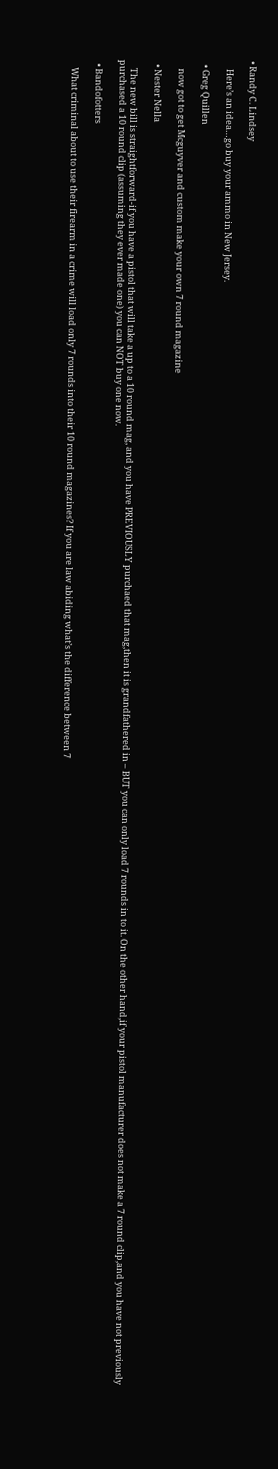• Randy C. Lindsey

    Here’s an idea…go buy your ammo in New Jersey.

  • Greg Quillen

    now got to get Mcguyver and custom make your own 7 round magazine

  • Nester Nella

    The new bill is straightforward-if you have a pistol that will take a up to a 10 round mag, and you have PREVIOUSLY purchaed that mag,then it is grandfathered in – BUT you can only load 7 rounds in to it. On the other hand,if your pistol manufacturer does not make a 7 round clip,and you have not previously purchased a 10 round clip (assuming they ever made one) you can NOT buy one now.

  • Bandofotters

    What criminal about to use their firearm in a crime will load only 7 rounds into their 10 round magazines? If you are law abiding what’s the difference between 7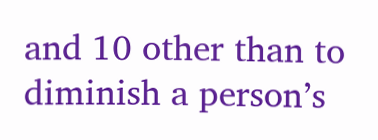and 10 other than to diminish a person’s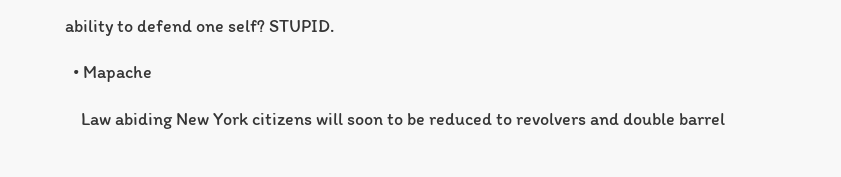ability to defend one self? STUPID.

  • Mapache

    Law abiding New York citizens will soon to be reduced to revolvers and double barrel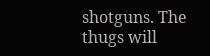shotguns. The thugs will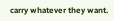carry whatever they want.